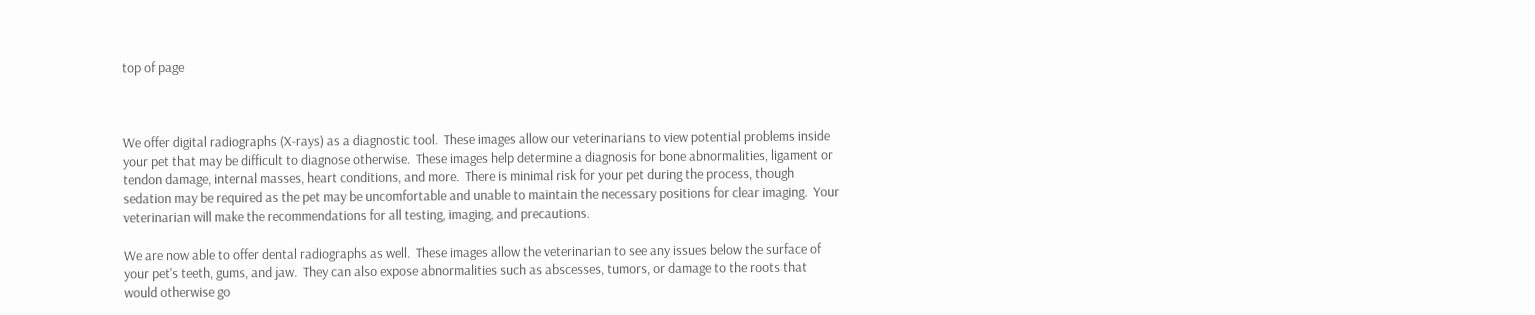top of page



We offer digital radiographs (X-rays) as a diagnostic tool.  These images allow our veterinarians to view potential problems inside your pet that may be difficult to diagnose otherwise.  These images help determine a diagnosis for bone abnormalities, ligament or tendon damage, internal masses, heart conditions, and more.  There is minimal risk for your pet during the process, though sedation may be required as the pet may be uncomfortable and unable to maintain the necessary positions for clear imaging.  Your veterinarian will make the recommendations for all testing, imaging, and precautions.

We are now able to offer dental radiographs as well.  These images allow the veterinarian to see any issues below the surface of your pet's teeth, gums, and jaw.  They can also expose abnormalities such as abscesses, tumors, or damage to the roots that would otherwise go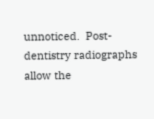unnoticed.  Post-dentistry radiographs allow the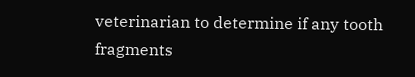veterinarian to determine if any tooth fragments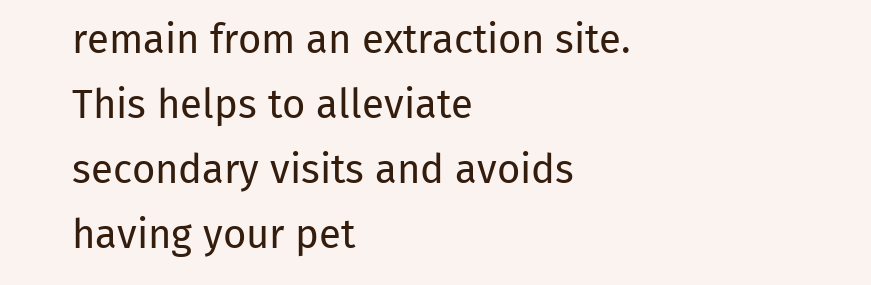remain from an extraction site.  This helps to alleviate secondary visits and avoids having your pet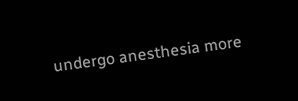undergo anesthesia more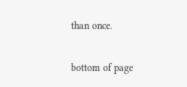than once.

bottom of page